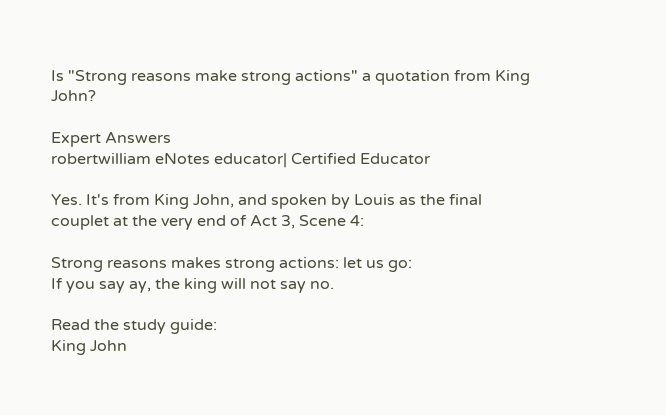Is "Strong reasons make strong actions" a quotation from King John?

Expert Answers
robertwilliam eNotes educator| Certified Educator

Yes. It's from King John, and spoken by Louis as the final couplet at the very end of Act 3, Scene 4:

Strong reasons makes strong actions: let us go:
If you say ay, the king will not say no.

Read the study guide:
King John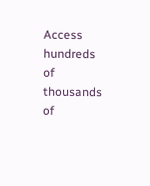Access hundreds of thousands of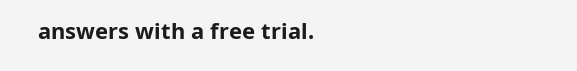answers with a free trial.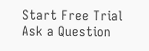Start Free Trial
Ask a Question